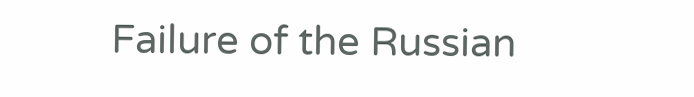Failure of the Russian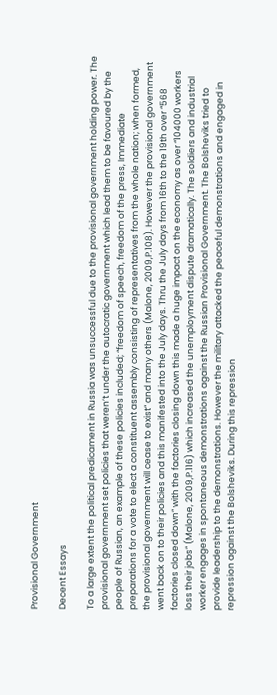Provisional Government

Decent Essays

To a large extent the political predicament in Russia was unsuccessful due to the provisional government holding power. The provisional government set policies that weren’t under the autocratic government which lead them to be favoured by the people of Russian, an example of these policies included; “freedom of speech, freedom of the press, Immediate preparations for a vote to elect a constituent assembly consisting of representatives from the whole nation; when formed, the provisional government will cease to exist” and many others (Malone, 2009,P.108). However the provisional government went back on to their policies and this manifested into the July days. Thru the July days from 16th to the 19th over “568 factories closed down” with the factories closing down this made a huge impact on the economy as over “104000 workers loss their jobs” (Malone, 2009,P.116) which increased the unemployment dispute dramatically. The soldiers and industrial worker engages in spontaneous demonstrations against the Russian Provisional Government. The Bolsheviks tried to provide leadership to the demonstrations. However the military attacked the peaceful demonstrations and engaged in repression against the Bolsheviks. During this repression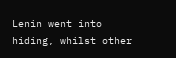Lenin went into hiding, whilst other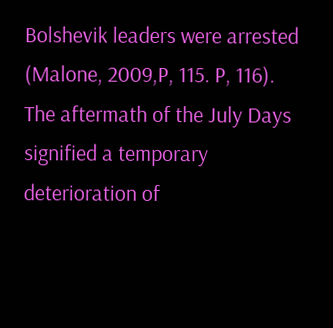Bolshevik leaders were arrested (Malone, 2009,P, 115. P, 116). The aftermath of the July Days signified a temporary deterioration of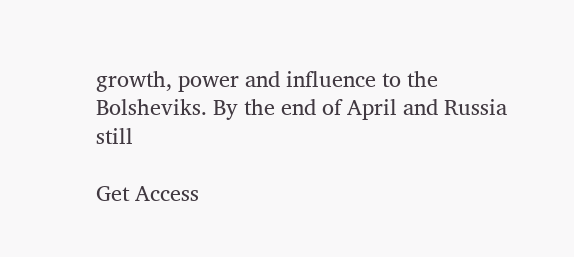growth, power and influence to the Bolsheviks. By the end of April and Russia still

Get Access